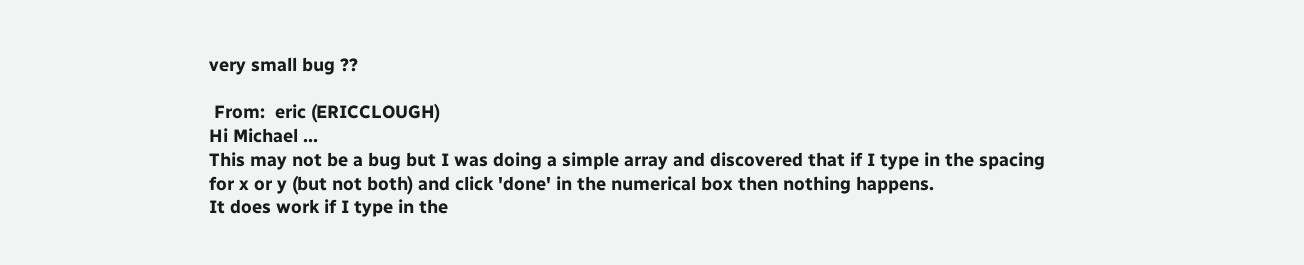very small bug ??

 From:  eric (ERICCLOUGH)
Hi Michael ...
This may not be a bug but I was doing a simple array and discovered that if I type in the spacing for x or y (but not both) and click 'done' in the numerical box then nothing happens.
It does work if I type in the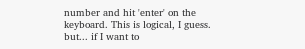number and hit 'enter' on the keyboard. This is logical, I guess.
but... if I want to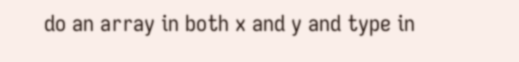do an array in both x and y and type in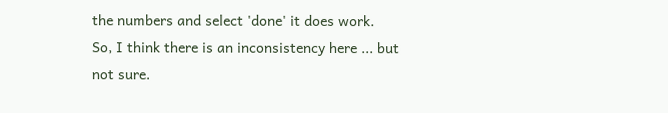the numbers and select 'done' it does work.
So, I think there is an inconsistency here ... but not sure.